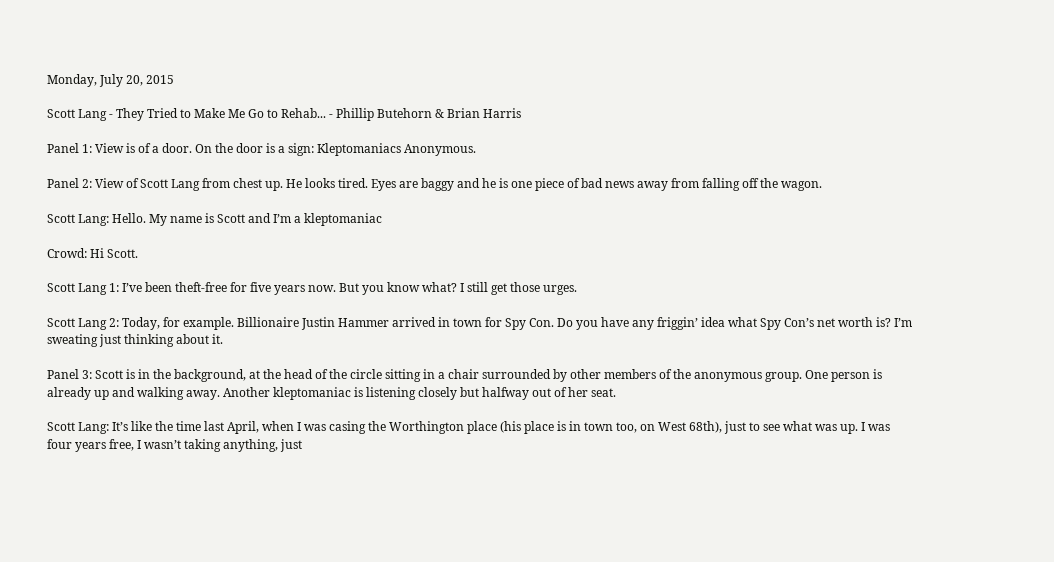Monday, July 20, 2015

Scott Lang - They Tried to Make Me Go to Rehab... - Phillip Butehorn & Brian Harris

Panel 1: View is of a door. On the door is a sign: Kleptomaniacs Anonymous.

Panel 2: View of Scott Lang from chest up. He looks tired. Eyes are baggy and he is one piece of bad news away from falling off the wagon.

Scott Lang: Hello. My name is Scott and I’m a kleptomaniac

Crowd: Hi Scott.

Scott Lang 1: I’ve been theft-free for five years now. But you know what? I still get those urges.

Scott Lang 2: Today, for example. Billionaire Justin Hammer arrived in town for Spy Con. Do you have any friggin’ idea what Spy Con’s net worth is? I’m sweating just thinking about it.

Panel 3: Scott is in the background, at the head of the circle sitting in a chair surrounded by other members of the anonymous group. One person is already up and walking away. Another kleptomaniac is listening closely but halfway out of her seat.

Scott Lang: It’s like the time last April, when I was casing the Worthington place (his place is in town too, on West 68th), just to see what was up. I was four years free, I wasn’t taking anything, just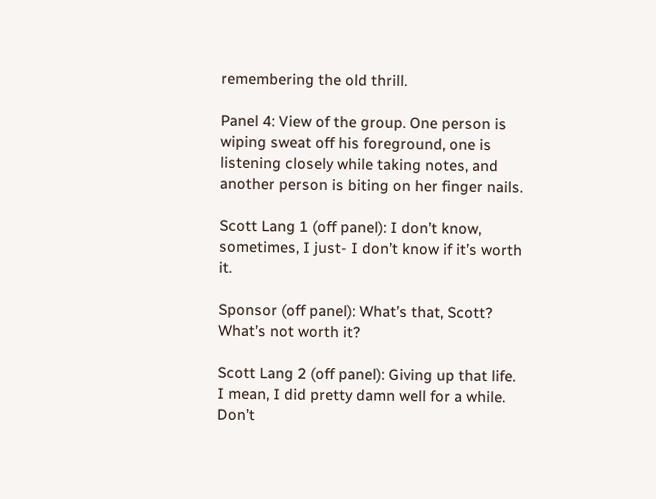remembering the old thrill.

Panel 4: View of the group. One person is wiping sweat off his foreground, one is listening closely while taking notes, and another person is biting on her finger nails.

Scott Lang 1 (off panel): I don’t know, sometimes, I just- I don’t know if it’s worth it.

Sponsor (off panel): What’s that, Scott? What’s not worth it?

Scott Lang 2 (off panel): Giving up that life. I mean, I did pretty damn well for a while. Don’t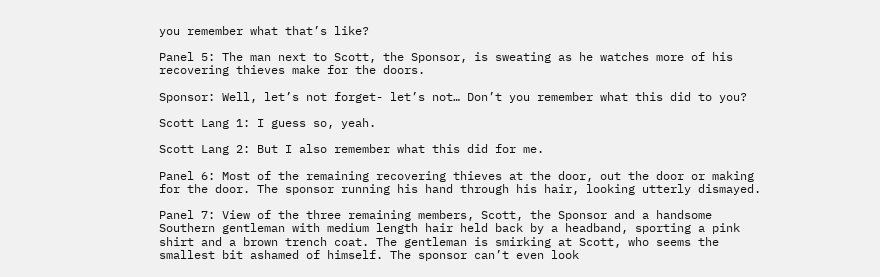you remember what that’s like?

Panel 5: The man next to Scott, the Sponsor, is sweating as he watches more of his recovering thieves make for the doors.

Sponsor: Well, let’s not forget- let’s not… Don’t you remember what this did to you?

Scott Lang 1: I guess so, yeah.

Scott Lang 2: But I also remember what this did for me.

Panel 6: Most of the remaining recovering thieves at the door, out the door or making for the door. The sponsor running his hand through his hair, looking utterly dismayed.

Panel 7: View of the three remaining members, Scott, the Sponsor and a handsome Southern gentleman with medium length hair held back by a headband, sporting a pink shirt and a brown trench coat. The gentleman is smirking at Scott, who seems the smallest bit ashamed of himself. The sponsor can’t even look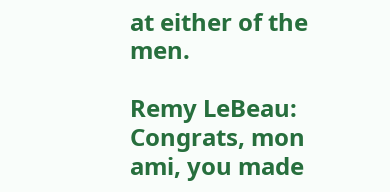at either of the men.

Remy LeBeau: Congrats, mon ami, you made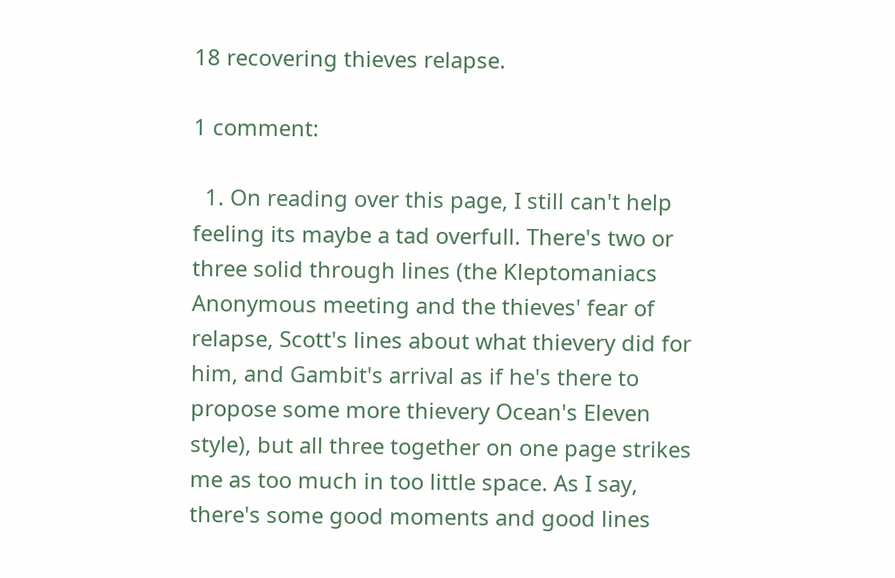18 recovering thieves relapse.

1 comment:

  1. On reading over this page, I still can't help feeling its maybe a tad overfull. There's two or three solid through lines (the Kleptomaniacs Anonymous meeting and the thieves' fear of relapse, Scott's lines about what thievery did for him, and Gambit's arrival as if he's there to propose some more thievery Ocean's Eleven style), but all three together on one page strikes me as too much in too little space. As I say, there's some good moments and good lines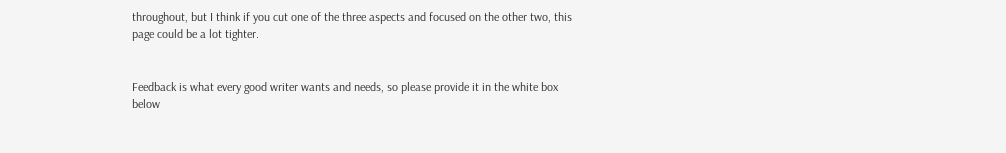throughout, but I think if you cut one of the three aspects and focused on the other two, this page could be a lot tighter.


Feedback is what every good writer wants and needs, so please provide it in the white box below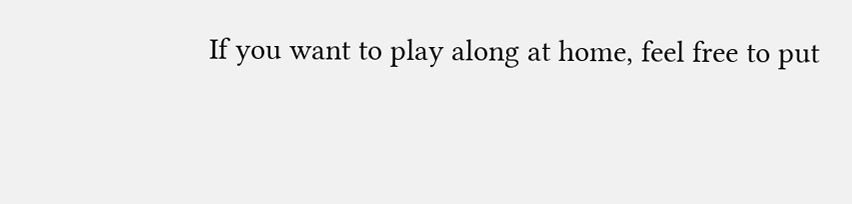If you want to play along at home, feel free to put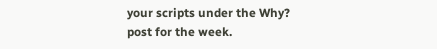your scripts under the Why? post for the week.